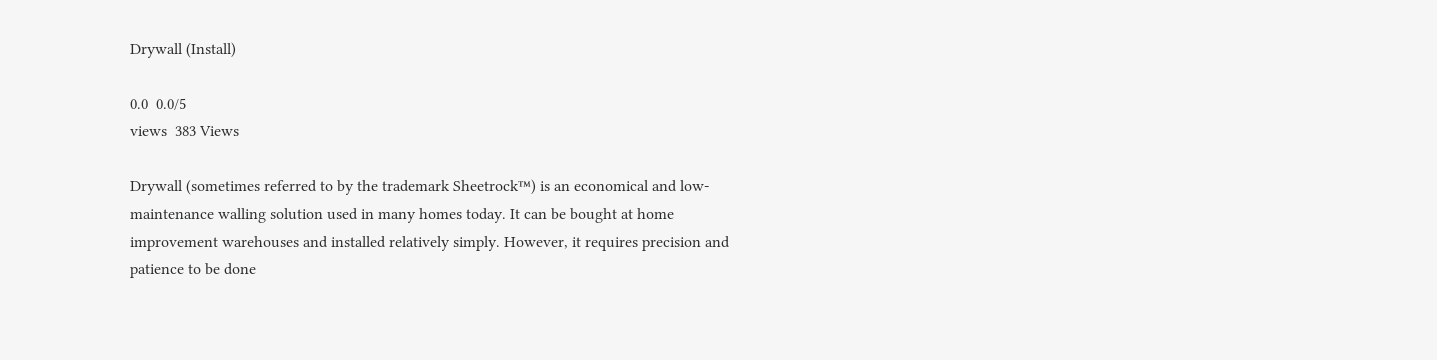Drywall (Install)

0.0  0.0/5
views  383 Views

Drywall (sometimes referred to by the trademark Sheetrock™) is an economical and low-maintenance walling solution used in many homes today. It can be bought at home improvement warehouses and installed relatively simply. However, it requires precision and patience to be done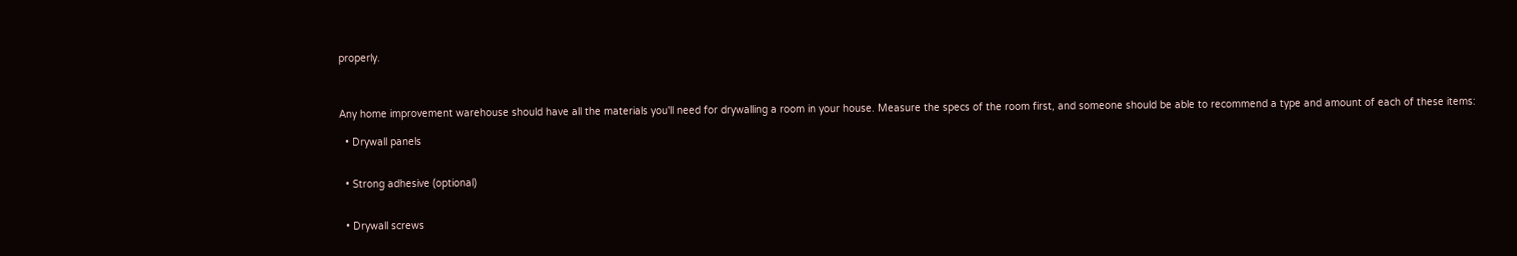properly.



Any home improvement warehouse should have all the materials you'll need for drywalling a room in your house. Measure the specs of the room first, and someone should be able to recommend a type and amount of each of these items:

  • Drywall panels


  • Strong adhesive (optional)


  • Drywall screws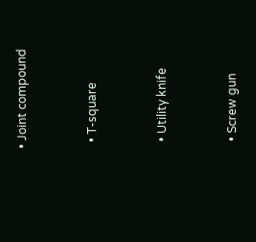• Joint compound


  • T-square


  • Utility knife


  • Screw gun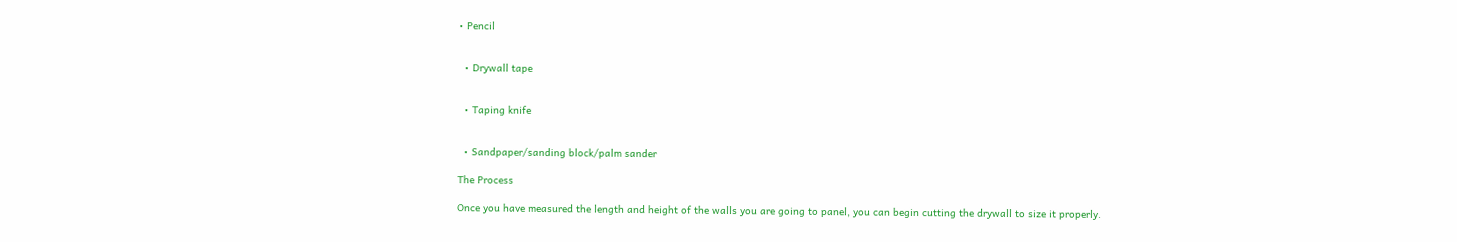• Pencil


  • Drywall tape


  • Taping knife


  • Sandpaper/sanding block/palm sander

The Process

Once you have measured the length and height of the walls you are going to panel, you can begin cutting the drywall to size it properly.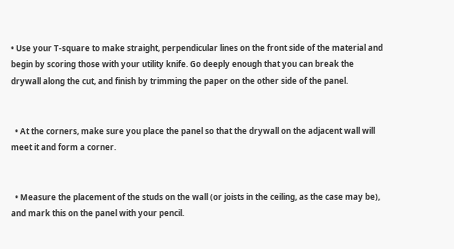• Use your T-square to make straight, perpendicular lines on the front side of the material and begin by scoring those with your utility knife. Go deeply enough that you can break the drywall along the cut, and finish by trimming the paper on the other side of the panel.


  • At the corners, make sure you place the panel so that the drywall on the adjacent wall will meet it and form a corner.


  • Measure the placement of the studs on the wall (or joists in the ceiling, as the case may be), and mark this on the panel with your pencil.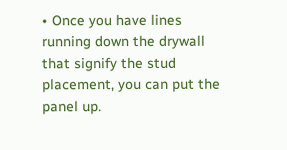• Once you have lines running down the drywall that signify the stud placement, you can put the panel up.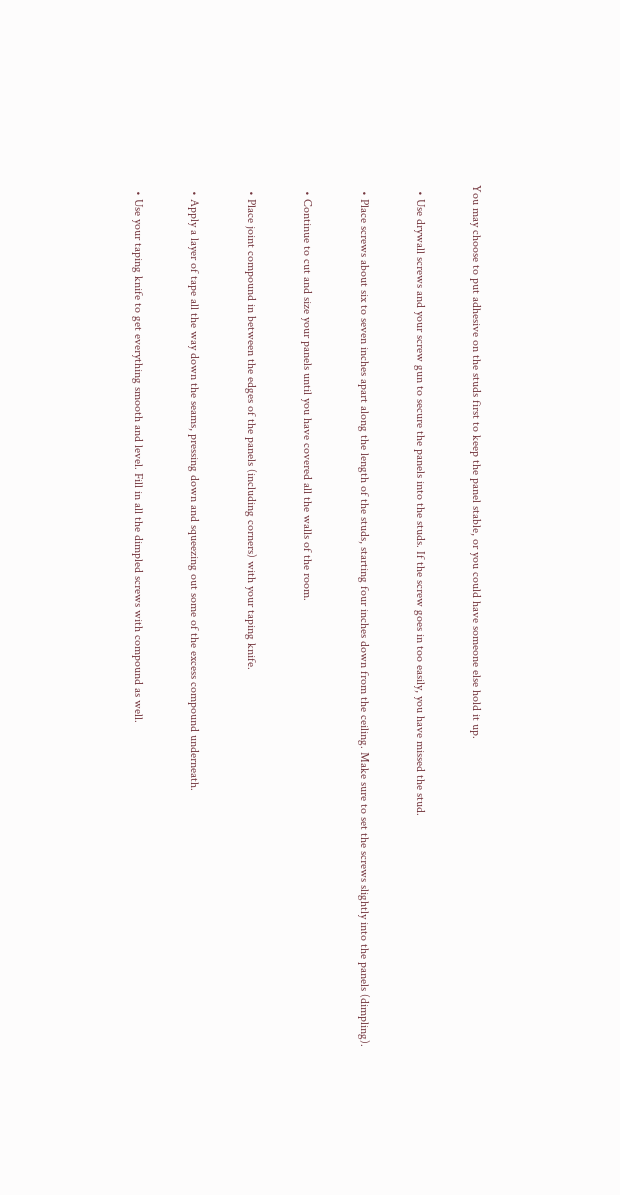You may choose to put adhesive on the studs first to keep the panel stable, or you could have someone else hold it up.


  • Use drywall screws and your screw gun to secure the panels into the studs. If the screw goes in too easily, you have missed the stud.


  • Place screws about six to seven inches apart along the length of the studs, starting four inches down from the ceiling. Make sure to set the screws slightly into the panels (dimpling).


  • Continue to cut and size your panels until you have covered all the walls of the room.


  • Place joint compound in between the edges of the panels (including corners) with your taping knife.


  • Apply a layer of tape all the way down the seams, pressing down and squeezing out some of the excess compound underneath.


  • Use your taping knife to get everything smooth and level. Fill in all the dimpled screws with compound as well.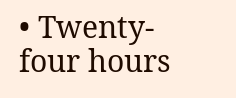• Twenty-four hours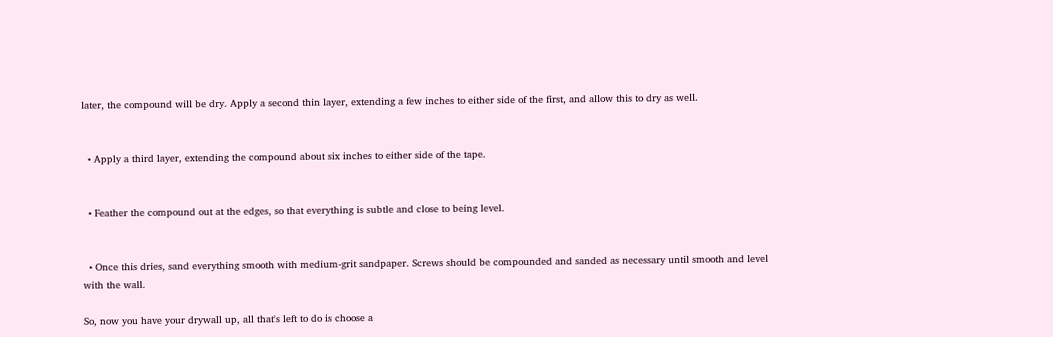later, the compound will be dry. Apply a second thin layer, extending a few inches to either side of the first, and allow this to dry as well.


  • Apply a third layer, extending the compound about six inches to either side of the tape.


  • Feather the compound out at the edges, so that everything is subtle and close to being level.


  • Once this dries, sand everything smooth with medium-grit sandpaper. Screws should be compounded and sanded as necessary until smooth and level with the wall.

So, now you have your drywall up, all that's left to do is choose a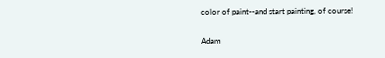color of paint--and start painting, of course!

Adam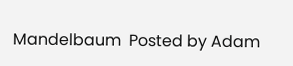Mandelbaum  Posted by Adam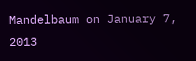Mandelbaum on January 7, 2013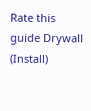Rate this guide Drywall (Install)